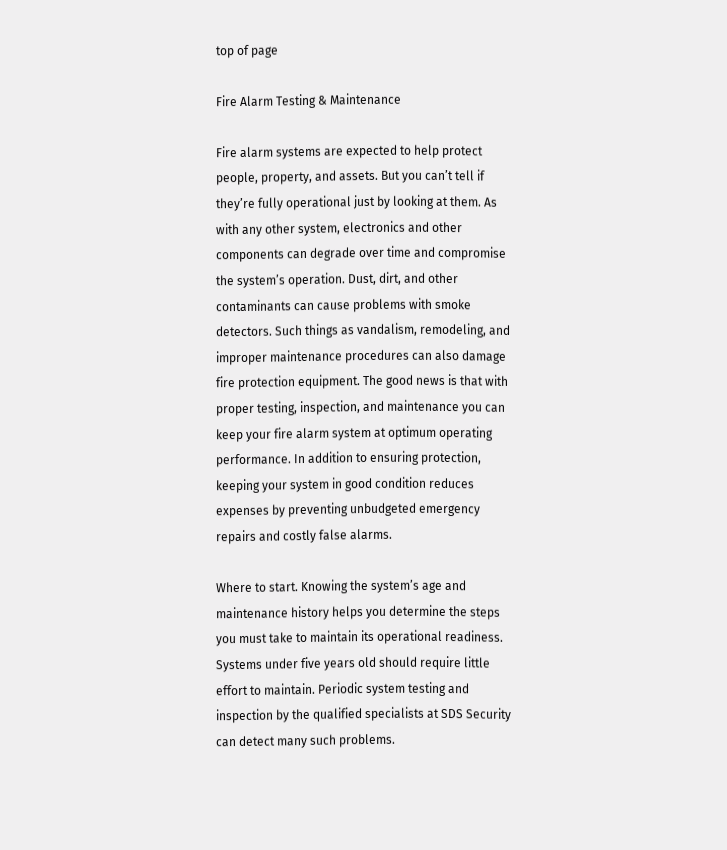top of page

Fire Alarm Testing & Maintenance

Fire alarm systems are expected to help protect people, property, and assets. But you can’t tell if they’re fully operational just by looking at them. As with any other system, electronics and other components can degrade over time and compromise the system’s operation. Dust, dirt, and other contaminants can cause problems with smoke detectors. Such things as vandalism, remodeling, and improper maintenance procedures can also damage fire protection equipment. The good news is that with proper testing, inspection, and maintenance you can keep your fire alarm system at optimum operating performance. In addition to ensuring protection, keeping your system in good condition reduces expenses by preventing unbudgeted emergency repairs and costly false alarms.

Where to start. Knowing the system’s age and maintenance history helps you determine the steps you must take to maintain its operational readiness. Systems under five years old should require little effort to maintain. Periodic system testing and inspection by the qualified specialists at SDS Security can detect many such problems.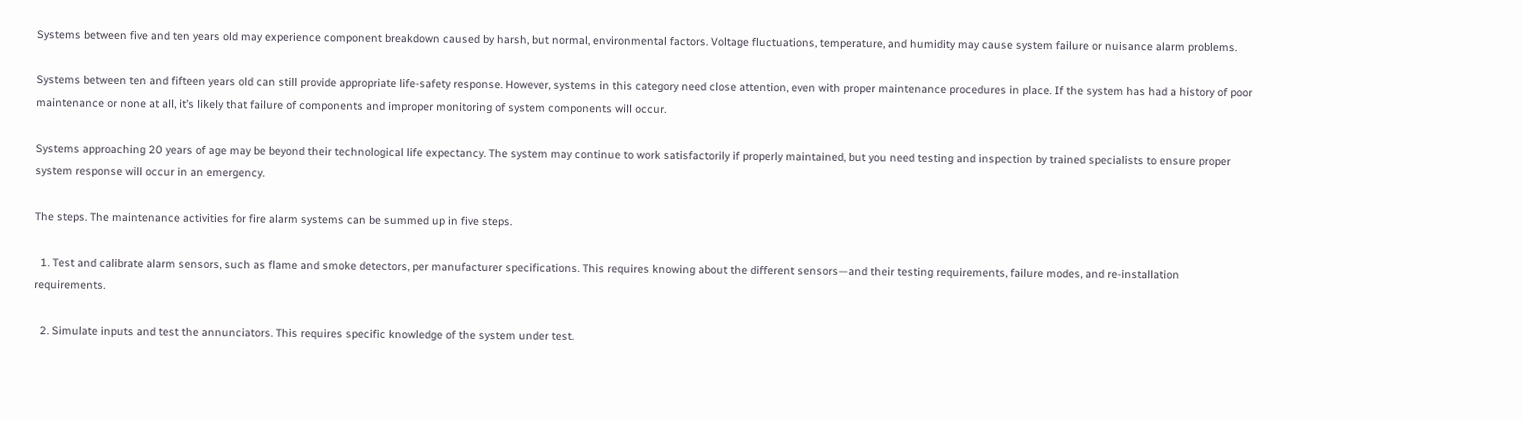Systems between five and ten years old may experience component breakdown caused by harsh, but normal, environmental factors. Voltage fluctuations, temperature, and humidity may cause system failure or nuisance alarm problems.

Systems between ten and fifteen years old can still provide appropriate life-safety response. However, systems in this category need close attention, even with proper maintenance procedures in place. If the system has had a history of poor maintenance or none at all, it’s likely that failure of components and improper monitoring of system components will occur.

Systems approaching 20 years of age may be beyond their technological life expectancy. The system may continue to work satisfactorily if properly maintained, but you need testing and inspection by trained specialists to ensure proper system response will occur in an emergency.

The steps. The maintenance activities for fire alarm systems can be summed up in five steps.

  1. Test and calibrate alarm sensors, such as flame and smoke detectors, per manufacturer specifications. This requires knowing about the different sensors—and their testing requirements, failure modes, and re-installation requirements.

  2. Simulate inputs and test the annunciators. This requires specific knowledge of the system under test.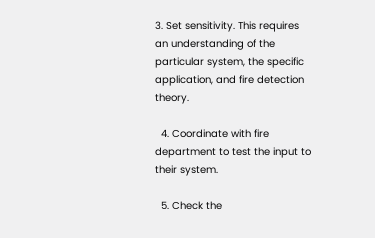3. Set sensitivity. This requires an understanding of the particular system, the specific application, and fire detection theory.

  4. Coordinate with fire department to test the input to their system.

  5. Check the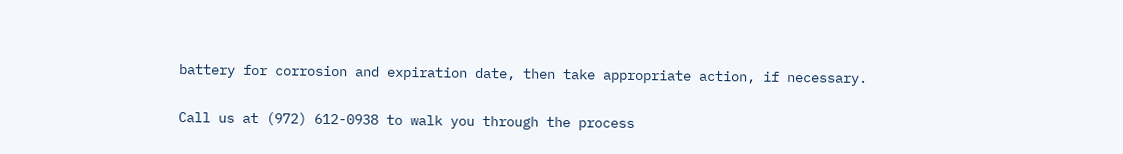battery for corrosion and expiration date, then take appropriate action, if necessary.

Call us at (972) 612-0938 to walk you through the process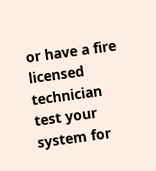or have a fire licensed technician test your system for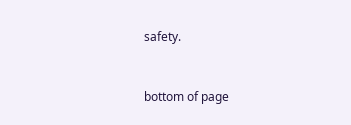safety.



bottom of page